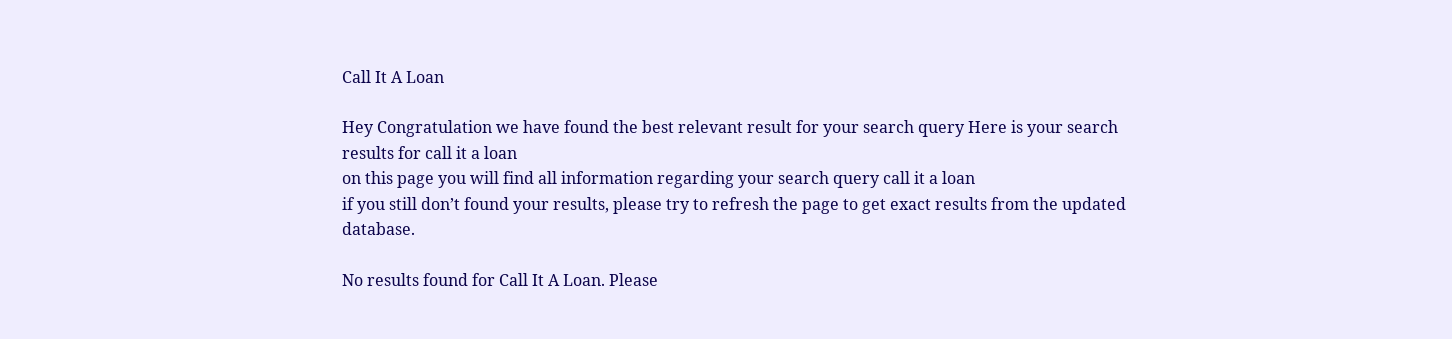Call It A Loan

Hey Congratulation we have found the best relevant result for your search query Here is your search results for call it a loan
on this page you will find all information regarding your search query call it a loan
if you still don’t found your results, please try to refresh the page to get exact results from the updated database.

No results found for Call It A Loan. Please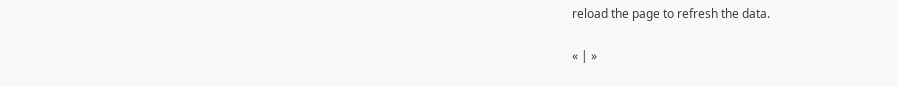reload the page to refresh the data.

« | »